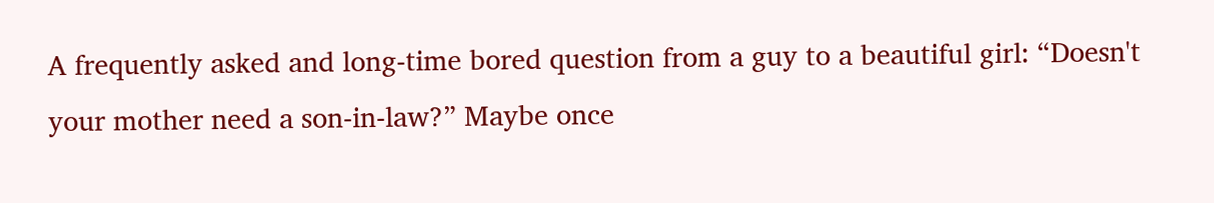A frequently asked and long-time bored question from a guy to a beautiful girl: “Doesn't your mother need a son-in-law?” Maybe once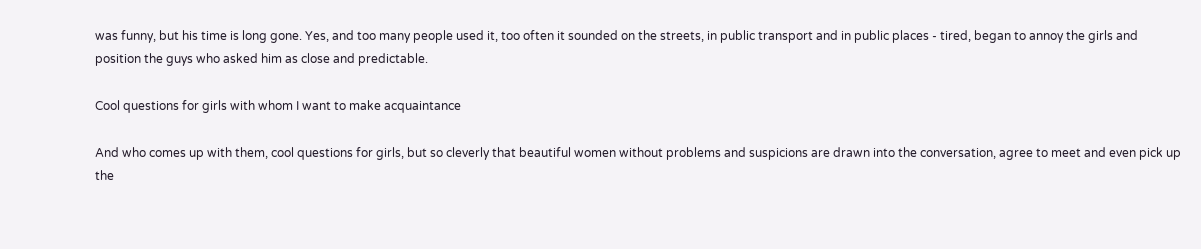was funny, but his time is long gone. Yes, and too many people used it, too often it sounded on the streets, in public transport and in public places - tired, began to annoy the girls and position the guys who asked him as close and predictable.

Cool questions for girls with whom I want to make acquaintance

And who comes up with them, cool questions for girls, but so cleverly that beautiful women without problems and suspicions are drawn into the conversation, agree to meet and even pick up the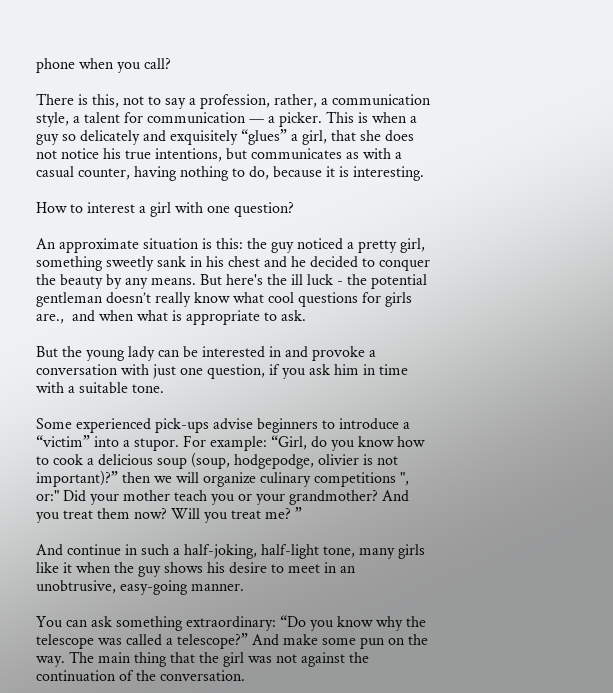phone when you call?

There is this, not to say a profession, rather, a communication style, a talent for communication — a picker. This is when a guy so delicately and exquisitely “glues” a girl, that she does not notice his true intentions, but communicates as with a casual counter, having nothing to do, because it is interesting.

How to interest a girl with one question?

An approximate situation is this: the guy noticed a pretty girl, something sweetly sank in his chest and he decided to conquer the beauty by any means. But here's the ill luck - the potential gentleman doesn’t really know what cool questions for girls are.,  and when what is appropriate to ask.

But the young lady can be interested in and provoke a conversation with just one question, if you ask him in time with a suitable tone.

Some experienced pick-ups advise beginners to introduce a “victim” into a stupor. For example: “Girl, do you know how to cook a delicious soup (soup, hodgepodge, olivier is not important)?” then we will organize culinary competitions ", or:" Did your mother teach you or your grandmother? And you treat them now? Will you treat me? ”

And continue in such a half-joking, half-light tone, many girls like it when the guy shows his desire to meet in an unobtrusive, easy-going manner.

You can ask something extraordinary: “Do you know why the telescope was called a telescope?” And make some pun on the way. The main thing that the girl was not against the continuation of the conversation.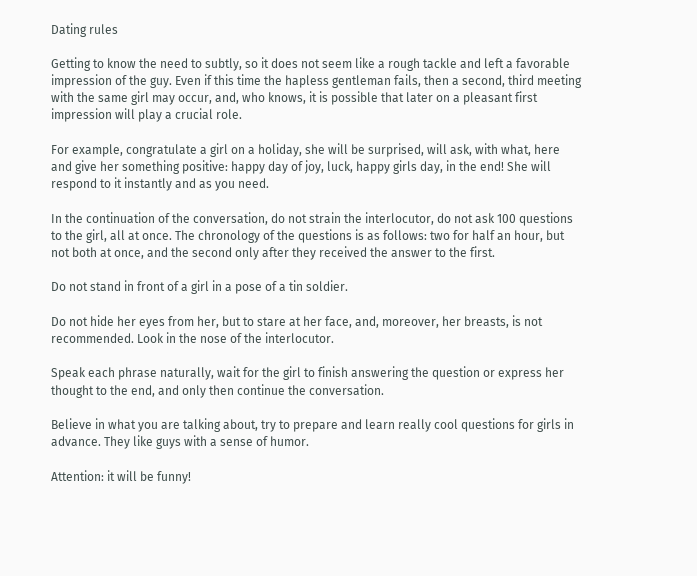Dating rules

Getting to know the need to subtly, so it does not seem like a rough tackle and left a favorable impression of the guy. Even if this time the hapless gentleman fails, then a second, third meeting with the same girl may occur, and, who knows, it is possible that later on a pleasant first impression will play a crucial role.

For example, congratulate a girl on a holiday, she will be surprised, will ask, with what, here and give her something positive: happy day of joy, luck, happy girls day, in the end! She will respond to it instantly and as you need.

In the continuation of the conversation, do not strain the interlocutor, do not ask 100 questions to the girl, all at once. The chronology of the questions is as follows: two for half an hour, but not both at once, and the second only after they received the answer to the first.

Do not stand in front of a girl in a pose of a tin soldier.

Do not hide her eyes from her, but to stare at her face, and, moreover, her breasts, is not recommended. Look in the nose of the interlocutor.

Speak each phrase naturally, wait for the girl to finish answering the question or express her thought to the end, and only then continue the conversation.

Believe in what you are talking about, try to prepare and learn really cool questions for girls in advance. They like guys with a sense of humor.

Attention: it will be funny!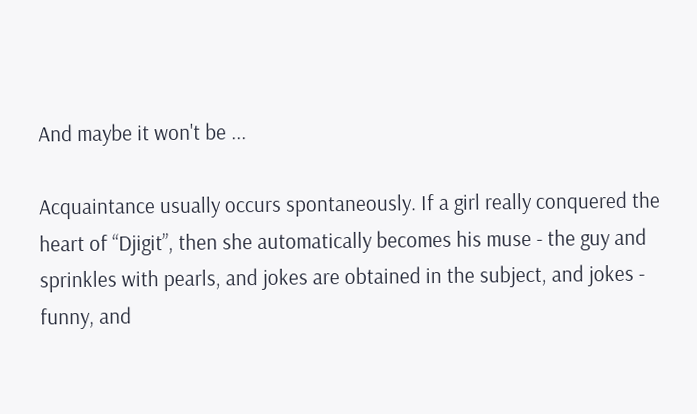And maybe it won't be ...

Acquaintance usually occurs spontaneously. If a girl really conquered the heart of “Djigit”, then she automatically becomes his muse - the guy and sprinkles with pearls, and jokes are obtained in the subject, and jokes - funny, and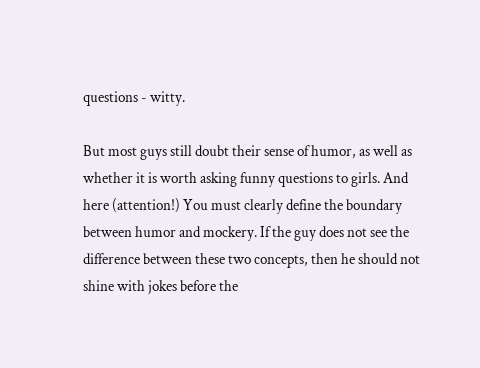questions - witty.

But most guys still doubt their sense of humor, as well as whether it is worth asking funny questions to girls. And here (attention!) You must clearly define the boundary between humor and mockery. If the guy does not see the difference between these two concepts, then he should not shine with jokes before the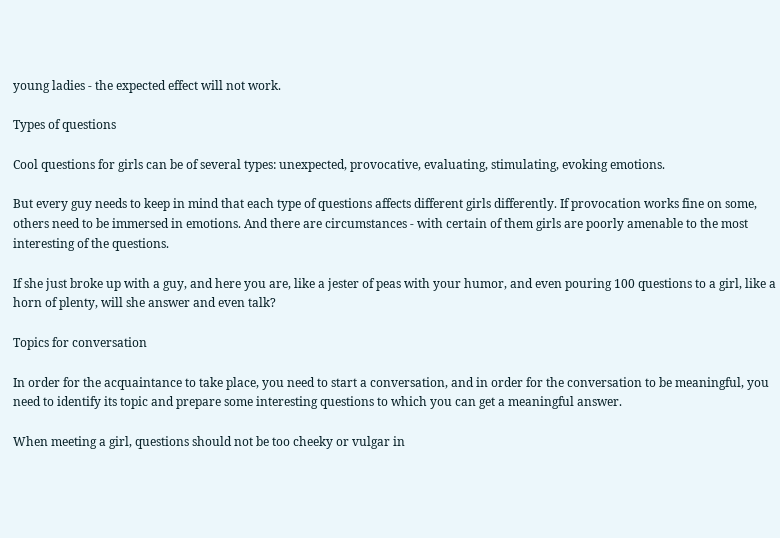young ladies - the expected effect will not work.

Types of questions

Cool questions for girls can be of several types: unexpected, provocative, evaluating, stimulating, evoking emotions.

But every guy needs to keep in mind that each type of questions affects different girls differently. If provocation works fine on some, others need to be immersed in emotions. And there are circumstances - with certain of them girls are poorly amenable to the most interesting of the questions.

If she just broke up with a guy, and here you are, like a jester of peas with your humor, and even pouring 100 questions to a girl, like a horn of plenty, will she answer and even talk?

Topics for conversation

In order for the acquaintance to take place, you need to start a conversation, and in order for the conversation to be meaningful, you need to identify its topic and prepare some interesting questions to which you can get a meaningful answer.

When meeting a girl, questions should not be too cheeky or vulgar in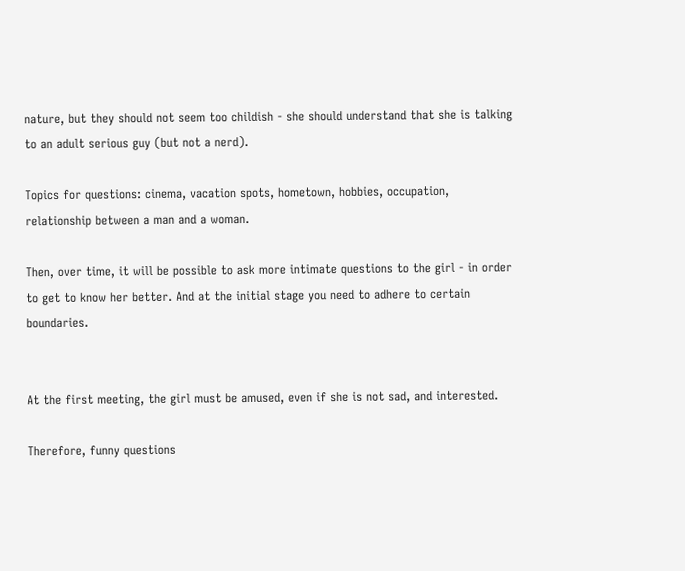nature, but they should not seem too childish - she should understand that she is talking to an adult serious guy (but not a nerd).

Topics for questions: cinema, vacation spots, hometown, hobbies, occupation, relationship between a man and a woman.

Then, over time, it will be possible to ask more intimate questions to the girl - in order to get to know her better. And at the initial stage you need to adhere to certain boundaries.


At the first meeting, the girl must be amused, even if she is not sad, and interested.

Therefore, funny questions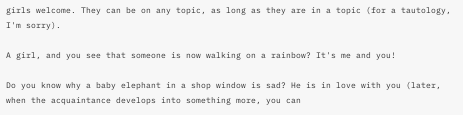girls welcome. They can be on any topic, as long as they are in a topic (for a tautology, I'm sorry).

A girl, and you see that someone is now walking on a rainbow? It's me and you!

Do you know why a baby elephant in a shop window is sad? He is in love with you (later, when the acquaintance develops into something more, you can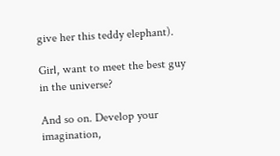give her this teddy elephant).

Girl, want to meet the best guy in the universe?

And so on. Develop your imagination,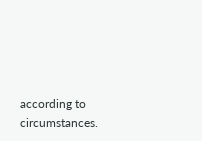according to circumstances.